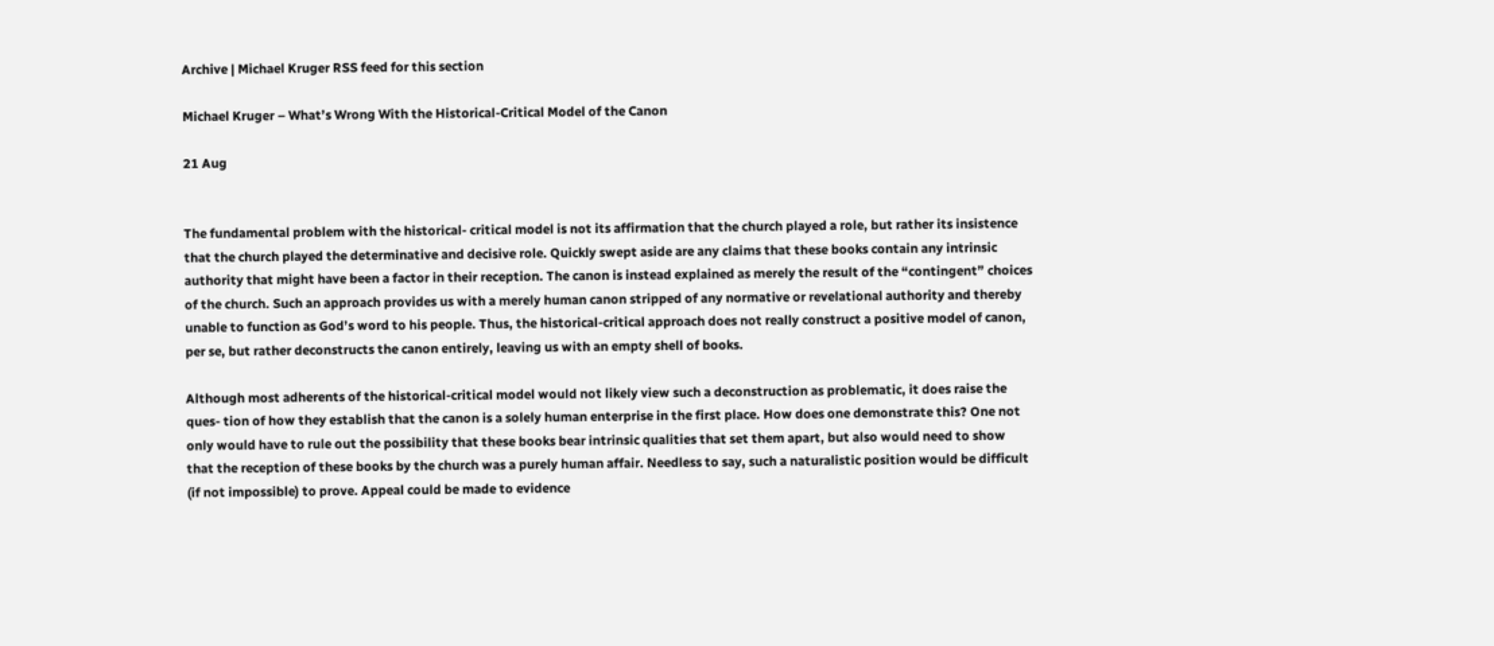Archive | Michael Kruger RSS feed for this section

Michael Kruger – What’s Wrong With the Historical-Critical Model of the Canon

21 Aug


The fundamental problem with the historical- critical model is not its affirmation that the church played a role, but rather its insistence that the church played the determinative and decisive role. Quickly swept aside are any claims that these books contain any intrinsic authority that might have been a factor in their reception. The canon is instead explained as merely the result of the “contingent” choices of the church. Such an approach provides us with a merely human canon stripped of any normative or revelational authority and thereby unable to function as God’s word to his people. Thus, the historical-critical approach does not really construct a positive model of canon, per se, but rather deconstructs the canon entirely, leaving us with an empty shell of books.

Although most adherents of the historical-critical model would not likely view such a deconstruction as problematic, it does raise the ques- tion of how they establish that the canon is a solely human enterprise in the first place. How does one demonstrate this? One not only would have to rule out the possibility that these books bear intrinsic qualities that set them apart, but also would need to show that the reception of these books by the church was a purely human affair. Needless to say, such a naturalistic position would be difficult (if not impossible) to prove. Appeal could be made to evidence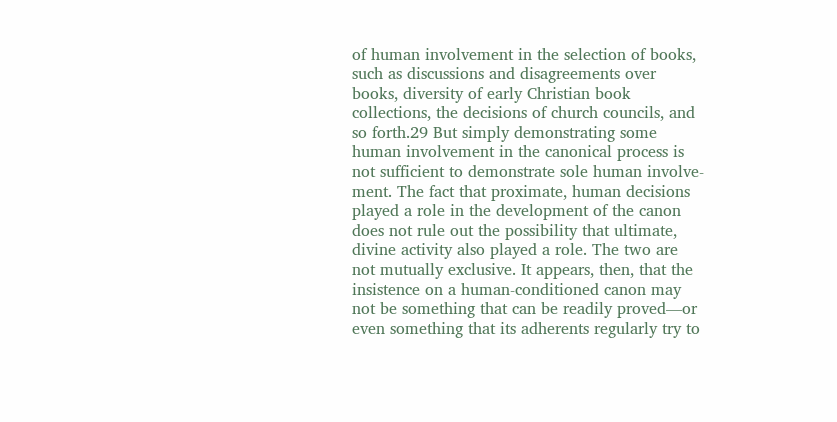of human involvement in the selection of books, such as discussions and disagreements over books, diversity of early Christian book collections, the decisions of church councils, and so forth.29 But simply demonstrating some human involvement in the canonical process is not sufficient to demonstrate sole human involve- ment. The fact that proximate, human decisions played a role in the development of the canon does not rule out the possibility that ultimate, divine activity also played a role. The two are not mutually exclusive. It appears, then, that the insistence on a human-conditioned canon may not be something that can be readily proved—or even something that its adherents regularly try to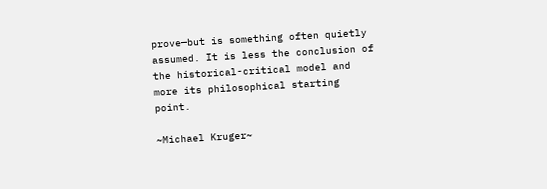prove—but is something often quietly assumed. It is less the conclusion of the historical-critical model and more its philosophical starting point.

~Michael Kruger~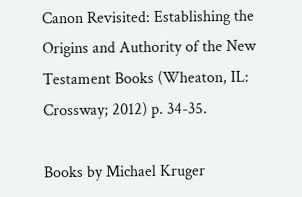Canon Revisited: Establishing the Origins and Authority of the New Testament Books (Wheaton, IL: Crossway; 2012) p. 34-35.

Books by Michael Kruger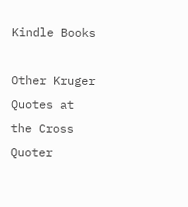Kindle Books

Other Kruger Quotes at the Cross Quoter